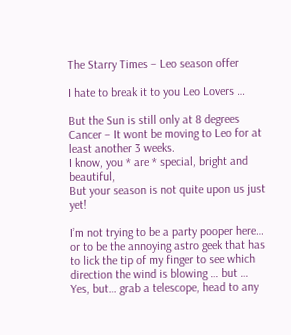The Starry Times – Leo season offer

I hate to break it to you Leo Lovers …

But the Sun is still only at 8 degrees Cancer – It wont be moving to Leo for at least another 3 weeks.
I know, you * are * special, bright and beautiful,
But your season is not quite upon us just yet!

I’m not trying to be a party pooper here… or to be the annoying astro geek that has to lick the tip of my finger to see which direction the wind is blowing … but …
Yes, but… grab a telescope, head to any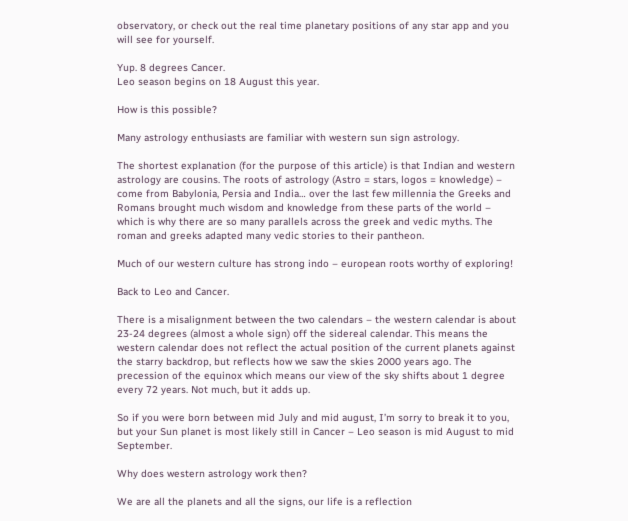observatory, or check out the real time planetary positions of any star app and you will see for yourself.

Yup. 8 degrees Cancer.
Leo season begins on 18 August this year.

How is this possible?

Many astrology enthusiasts are familiar with western sun sign astrology.

The shortest explanation (for the purpose of this article) is that Indian and western astrology are cousins. The roots of astrology (Astro = stars, logos = knowledge) – come from Babylonia, Persia and India… over the last few millennia the Greeks and Romans brought much wisdom and knowledge from these parts of the world – which is why there are so many parallels across the greek and vedic myths. The roman and greeks adapted many vedic stories to their pantheon.

Much of our western culture has strong indo – european roots worthy of exploring!

Back to Leo and Cancer.

There is a misalignment between the two calendars – the western calendar is about 23-24 degrees (almost a whole sign) off the sidereal calendar. This means the western calendar does not reflect the actual position of the current planets against the starry backdrop, but reflects how we saw the skies 2000 years ago. The precession of the equinox which means our view of the sky shifts about 1 degree every 72 years. Not much, but it adds up.

So if you were born between mid July and mid august, I’m sorry to break it to you, but your Sun planet is most likely still in Cancer – Leo season is mid August to mid September.

Why does western astrology work then?

We are all the planets and all the signs, our life is a reflection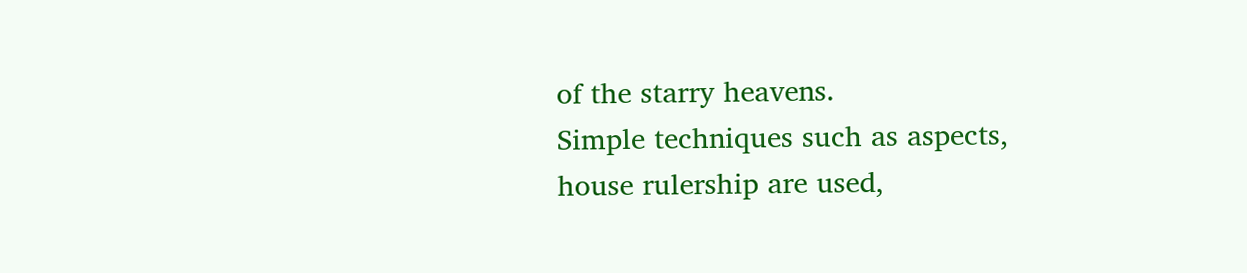of the starry heavens.
Simple techniques such as aspects, house rulership are used,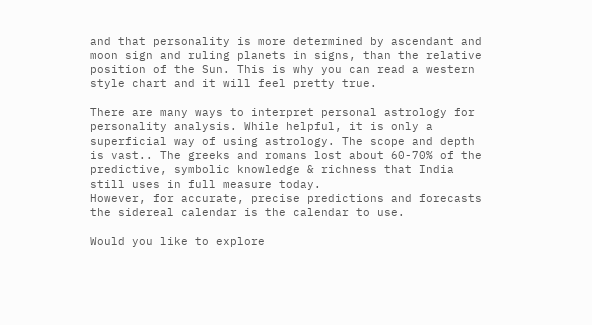and that personality is more determined by ascendant and moon sign and ruling planets in signs, than the relative position of the Sun. This is why you can read a western style chart and it will feel pretty true.

There are many ways to interpret personal astrology for personality analysis. While helpful, it is only a superficial way of using astrology. The scope and depth is vast.. The greeks and romans lost about 60-70% of the predictive, symbolic knowledge & richness that India still uses in full measure today.
However, for accurate, precise predictions and forecasts the sidereal calendar is the calendar to use.

Would you like to explore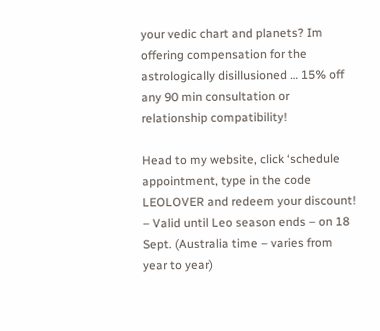your vedic chart and planets? Im offering compensation for the astrologically disillusioned … 15% off any 90 min consultation or relationship compatibility!

Head to my website, click ‘schedule appointment, type in the code LEOLOVER and redeem your discount! – Valid until Leo season ends – on 18 Sept. (Australia time – varies from year to year)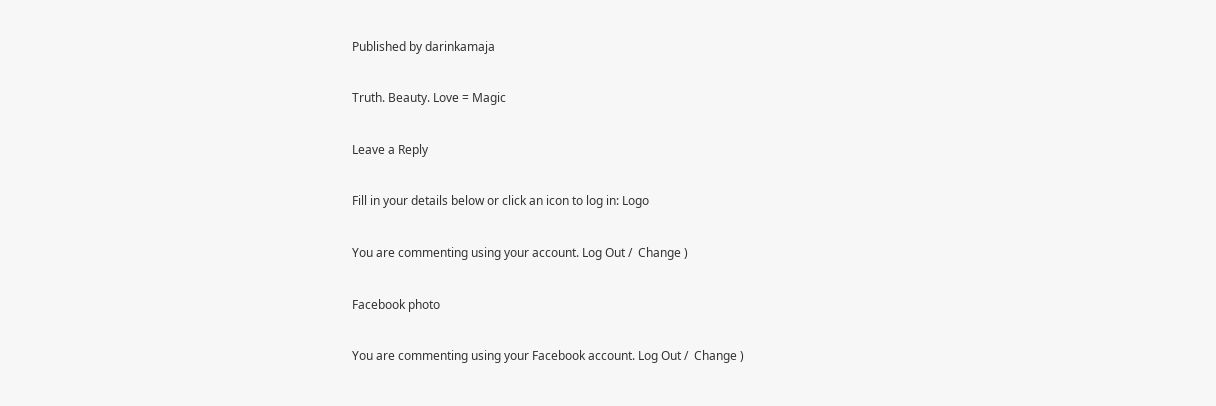Published by darinkamaja

Truth. Beauty. Love = Magic

Leave a Reply

Fill in your details below or click an icon to log in: Logo

You are commenting using your account. Log Out /  Change )

Facebook photo

You are commenting using your Facebook account. Log Out /  Change )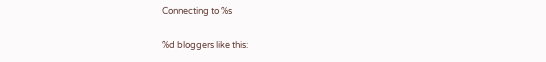Connecting to %s

%d bloggers like this: